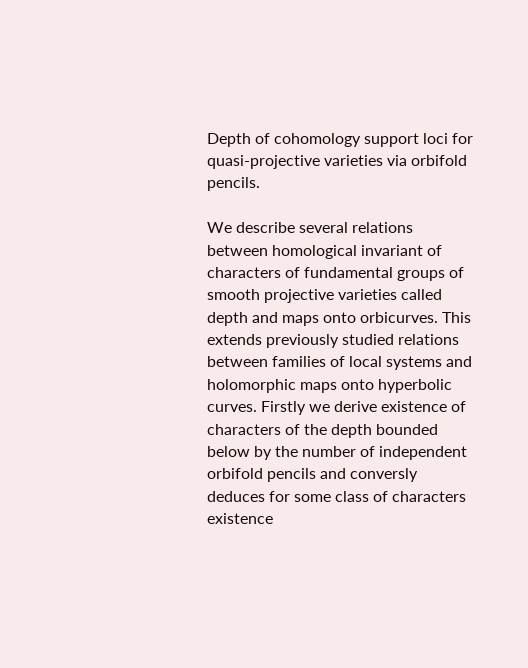Depth of cohomology support loci for quasi-projective varieties via orbifold pencils.

We describe several relations between homological invariant of characters of fundamental groups of smooth projective varieties called depth and maps onto orbicurves. This extends previously studied relations between families of local systems and holomorphic maps onto hyperbolic curves. Firstly we derive existence of characters of the depth bounded below by the number of independent orbifold pencils and conversly deduces for some class of characters existence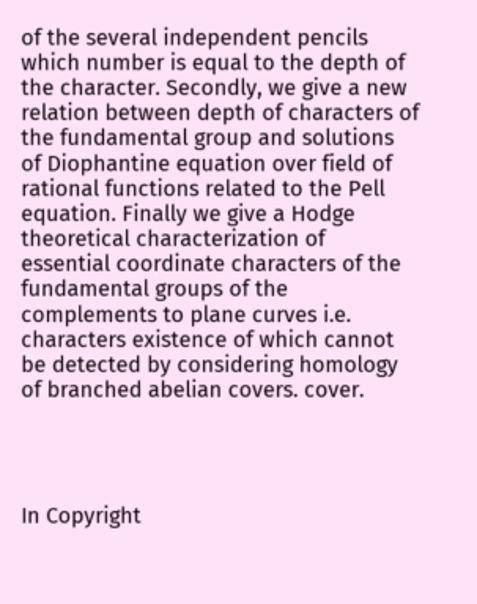of the several independent pencils which number is equal to the depth of the character. Secondly, we give a new relation between depth of characters of the fundamental group and solutions of Diophantine equation over field of rational functions related to the Pell equation. Finally we give a Hodge theoretical characterization of essential coordinate characters of the fundamental groups of the complements to plane curves i.e. characters existence of which cannot be detected by considering homology of branched abelian covers. cover.




In Copyright